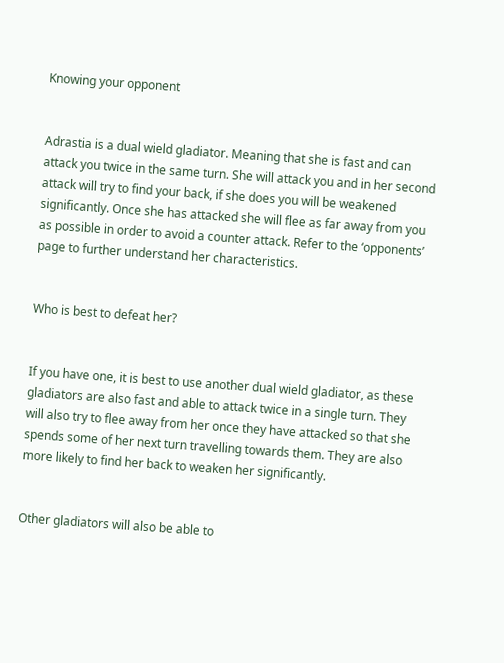Knowing your opponent


Adrastia is a dual wield gladiator. Meaning that she is fast and can attack you twice in the same turn. She will attack you and in her second attack will try to find your back, if she does you will be weakened significantly. Once she has attacked she will flee as far away from you as possible in order to avoid a counter attack. Refer to the ‘opponents’ page to further understand her characteristics.


Who is best to defeat her?


If you have one, it is best to use another dual wield gladiator, as these gladiators are also fast and able to attack twice in a single turn. They will also try to flee away from her once they have attacked so that she spends some of her next turn travelling towards them. They are also more likely to find her back to weaken her significantly.


Other gladiators will also be able to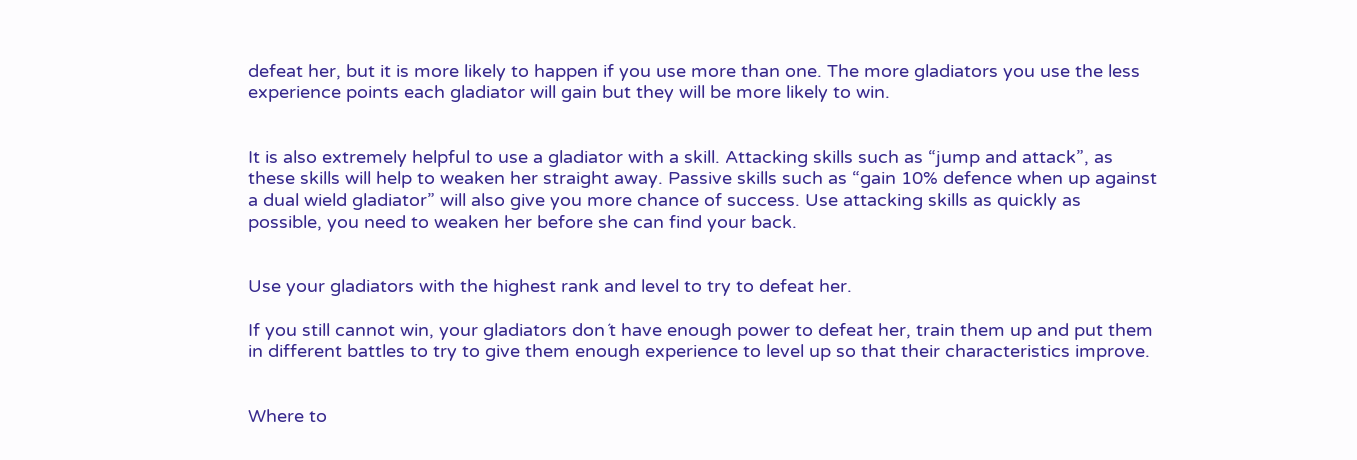defeat her, but it is more likely to happen if you use more than one. The more gladiators you use the less experience points each gladiator will gain but they will be more likely to win.


It is also extremely helpful to use a gladiator with a skill. Attacking skills such as “jump and attack”, as these skills will help to weaken her straight away. Passive skills such as “gain 10% defence when up against a dual wield gladiator” will also give you more chance of success. Use attacking skills as quickly as possible, you need to weaken her before she can find your back.


Use your gladiators with the highest rank and level to try to defeat her.

If you still cannot win, your gladiators don´t have enough power to defeat her, train them up and put them in different battles to try to give them enough experience to level up so that their characteristics improve.


Where to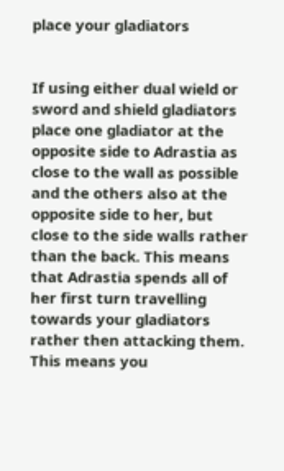place your gladiators


If using either dual wield or sword and shield gladiators place one gladiator at the opposite side to Adrastia as close to the wall as possible and the others also at the opposite side to her, but close to the side walls rather than the back. This means that Adrastia spends all of her first turn travelling towards your gladiators rather then attacking them. This means you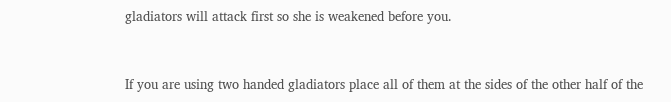gladiators will attack first so she is weakened before you.


If you are using two handed gladiators place all of them at the sides of the other half of the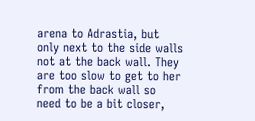arena to Adrastia, but only next to the side walls not at the back wall. They are too slow to get to her from the back wall so need to be a bit closer,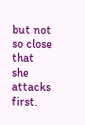but not so close that she attacks first.